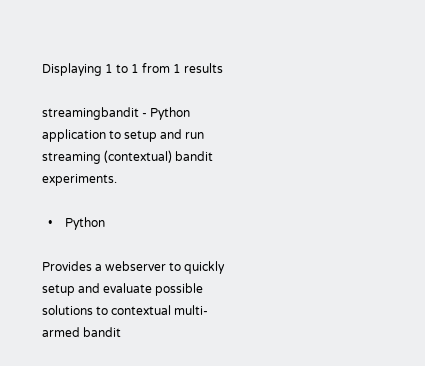Displaying 1 to 1 from 1 results

streamingbandit - Python application to setup and run streaming (contextual) bandit experiments.

  •    Python

Provides a webserver to quickly setup and evaluate possible solutions to contextual multi-armed bandit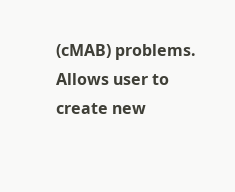(cMAB) problems. Allows user to create new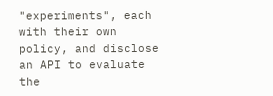"experiments", each with their own policy, and disclose an API to evaluate the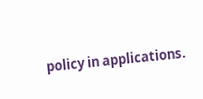policy in applications.